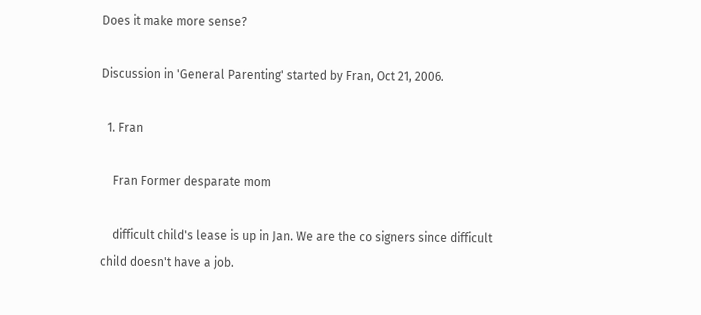Does it make more sense?

Discussion in 'General Parenting' started by Fran, Oct 21, 2006.

  1. Fran

    Fran Former desparate mom

    difficult child's lease is up in Jan. We are the co signers since difficult child doesn't have a job.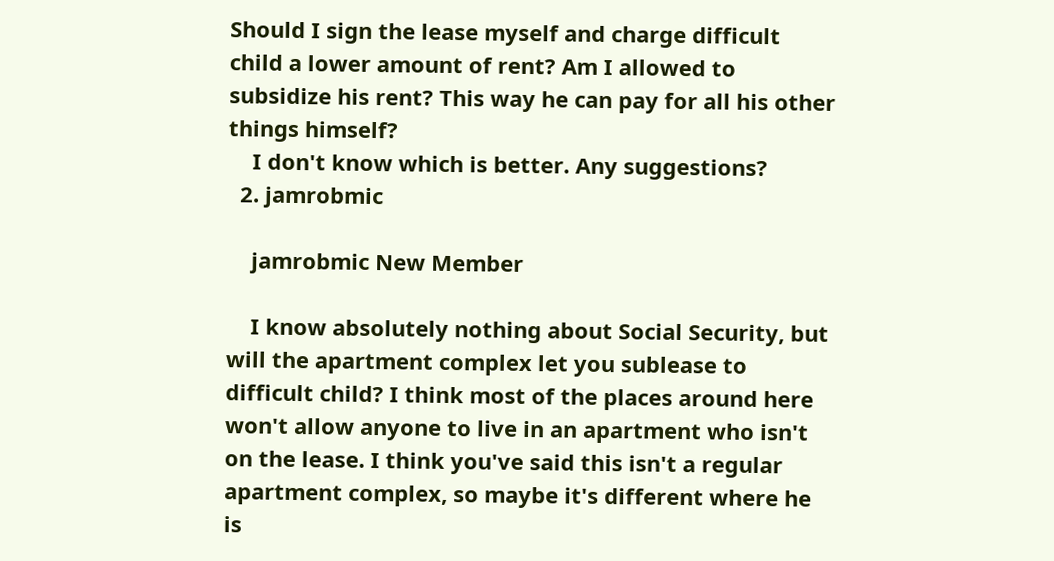Should I sign the lease myself and charge difficult child a lower amount of rent? Am I allowed to subsidize his rent? This way he can pay for all his other things himself?
    I don't know which is better. Any suggestions?
  2. jamrobmic

    jamrobmic New Member

    I know absolutely nothing about Social Security, but will the apartment complex let you sublease to difficult child? I think most of the places around here won't allow anyone to live in an apartment who isn't on the lease. I think you've said this isn't a regular apartment complex, so maybe it's different where he is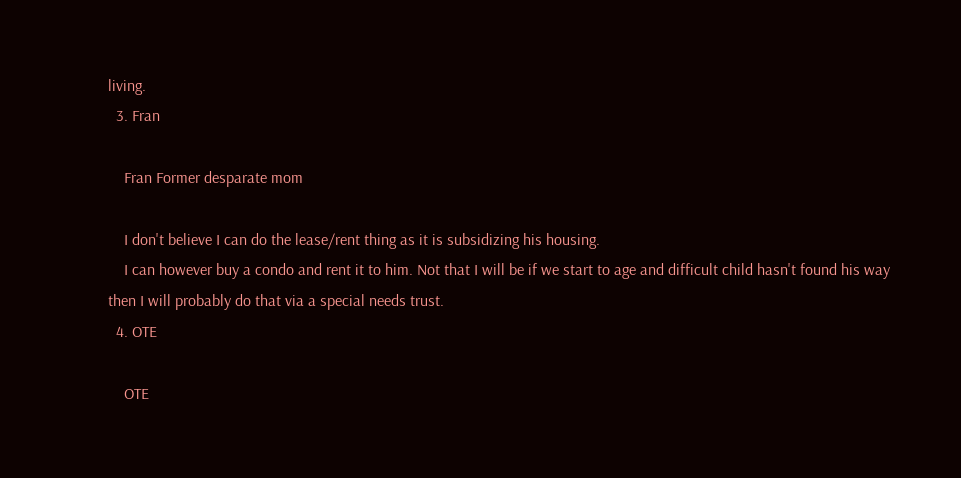living.
  3. Fran

    Fran Former desparate mom

    I don't believe I can do the lease/rent thing as it is subsidizing his housing.
    I can however buy a condo and rent it to him. Not that I will be if we start to age and difficult child hasn't found his way then I will probably do that via a special needs trust.
  4. OTE

    OTE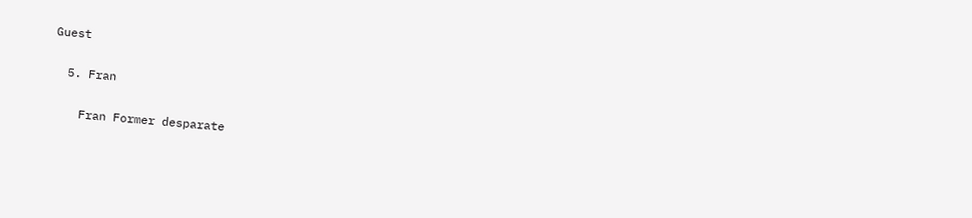Guest

  5. Fran

    Fran Former desparate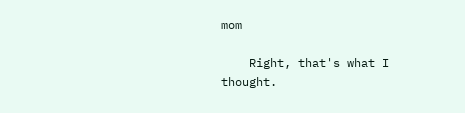mom

    Right, that's what I thought.